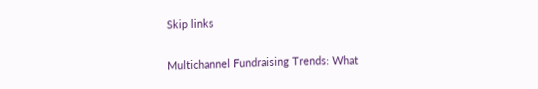Skip links

Multichannel Fundraising Trends: What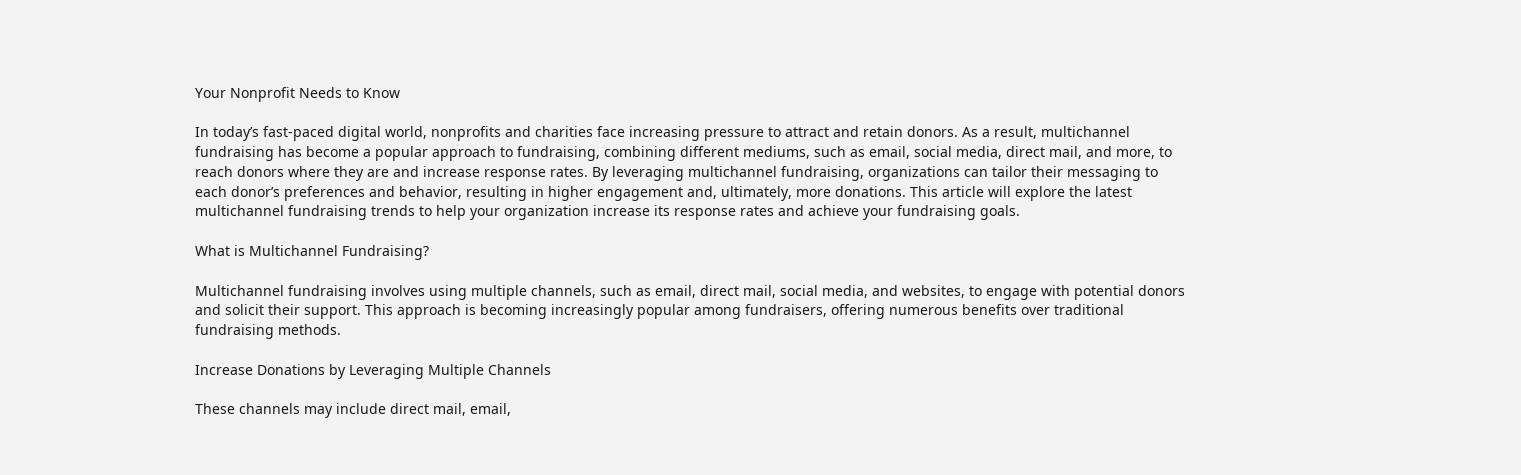Your Nonprofit Needs to Know

In today’s fast-paced digital world, nonprofits and charities face increasing pressure to attract and retain donors. As a result, multichannel fundraising has become a popular approach to fundraising, combining different mediums, such as email, social media, direct mail, and more, to reach donors where they are and increase response rates. By leveraging multichannel fundraising, organizations can tailor their messaging to each donor’s preferences and behavior, resulting in higher engagement and, ultimately, more donations. This article will explore the latest multichannel fundraising trends to help your organization increase its response rates and achieve your fundraising goals.

What is Multichannel Fundraising?

Multichannel fundraising involves using multiple channels, such as email, direct mail, social media, and websites, to engage with potential donors and solicit their support. This approach is becoming increasingly popular among fundraisers, offering numerous benefits over traditional fundraising methods.

Increase Donations by Leveraging Multiple Channels

These channels may include direct mail, email,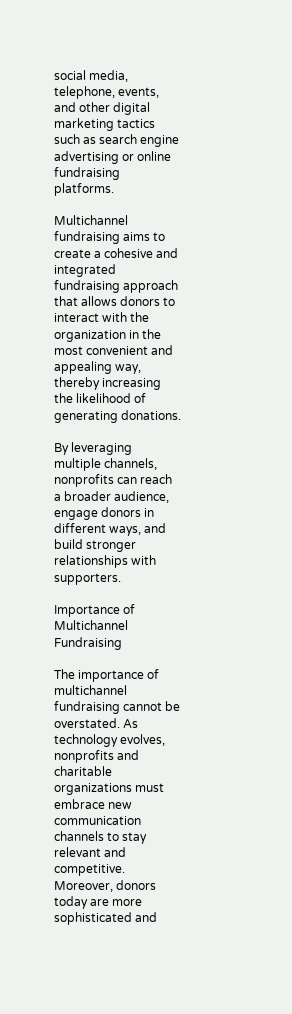social media, telephone, events, and other digital marketing tactics such as search engine advertising or online fundraising platforms.

Multichannel fundraising aims to create a cohesive and integrated fundraising approach that allows donors to interact with the organization in the most convenient and appealing way, thereby increasing the likelihood of generating donations.

By leveraging multiple channels, nonprofits can reach a broader audience, engage donors in different ways, and build stronger relationships with supporters.

Importance of Multichannel Fundraising

The importance of multichannel fundraising cannot be overstated. As technology evolves, nonprofits and charitable organizations must embrace new communication channels to stay relevant and competitive. Moreover, donors today are more sophisticated and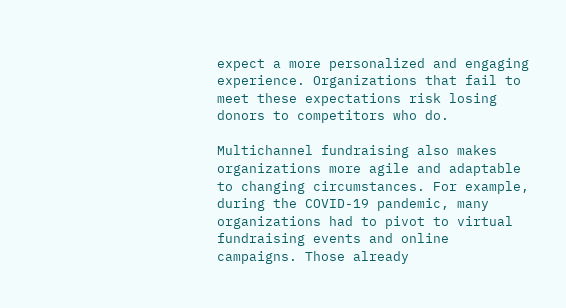expect a more personalized and engaging experience. Organizations that fail to meet these expectations risk losing donors to competitors who do.

Multichannel fundraising also makes organizations more agile and adaptable to changing circumstances. For example, during the COVID-19 pandemic, many organizations had to pivot to virtual fundraising events and online campaigns. Those already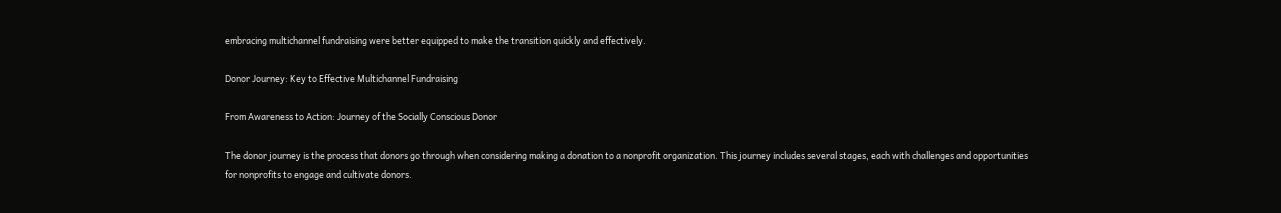embracing multichannel fundraising were better equipped to make the transition quickly and effectively.

Donor Journey: Key to Effective Multichannel Fundraising

From Awareness to Action: Journey of the Socially Conscious Donor

The donor journey is the process that donors go through when considering making a donation to a nonprofit organization. This journey includes several stages, each with challenges and opportunities for nonprofits to engage and cultivate donors.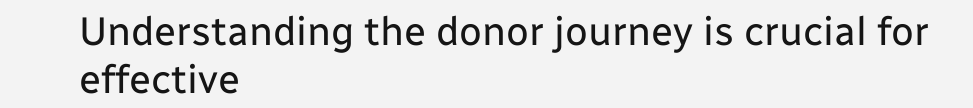Understanding the donor journey is crucial for effective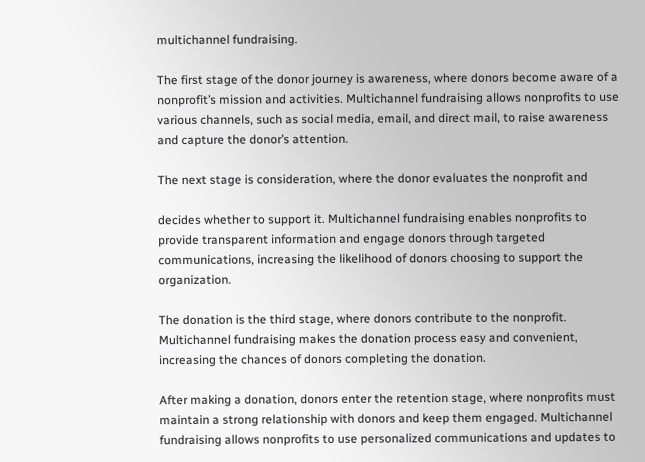multichannel fundraising.

The first stage of the donor journey is awareness, where donors become aware of a nonprofit’s mission and activities. Multichannel fundraising allows nonprofits to use various channels, such as social media, email, and direct mail, to raise awareness and capture the donor’s attention.

The next stage is consideration, where the donor evaluates the nonprofit and

decides whether to support it. Multichannel fundraising enables nonprofits to provide transparent information and engage donors through targeted communications, increasing the likelihood of donors choosing to support the organization.

The donation is the third stage, where donors contribute to the nonprofit. Multichannel fundraising makes the donation process easy and convenient, increasing the chances of donors completing the donation.

After making a donation, donors enter the retention stage, where nonprofits must maintain a strong relationship with donors and keep them engaged. Multichannel fundraising allows nonprofits to use personalized communications and updates to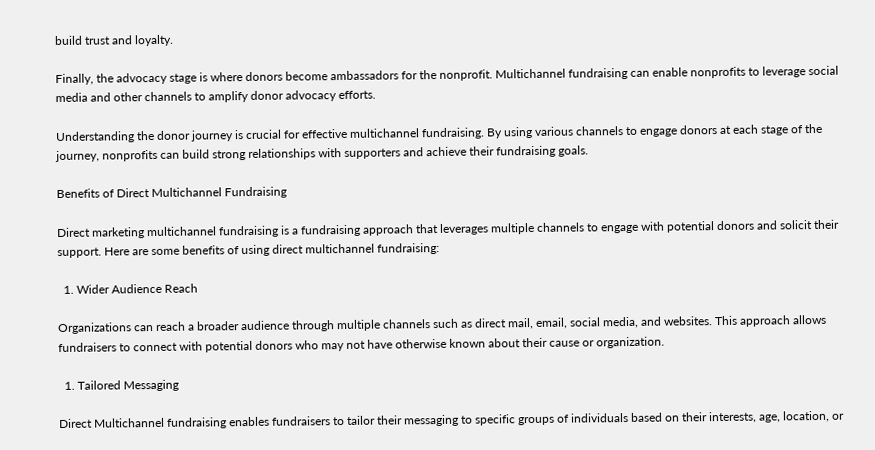build trust and loyalty.

Finally, the advocacy stage is where donors become ambassadors for the nonprofit. Multichannel fundraising can enable nonprofits to leverage social media and other channels to amplify donor advocacy efforts.

Understanding the donor journey is crucial for effective multichannel fundraising. By using various channels to engage donors at each stage of the journey, nonprofits can build strong relationships with supporters and achieve their fundraising goals.

Benefits of Direct Multichannel Fundraising

Direct marketing multichannel fundraising is a fundraising approach that leverages multiple channels to engage with potential donors and solicit their support. Here are some benefits of using direct multichannel fundraising:

  1. Wider Audience Reach

Organizations can reach a broader audience through multiple channels such as direct mail, email, social media, and websites. This approach allows fundraisers to connect with potential donors who may not have otherwise known about their cause or organization.

  1. Tailored Messaging

Direct Multichannel fundraising enables fundraisers to tailor their messaging to specific groups of individuals based on their interests, age, location, or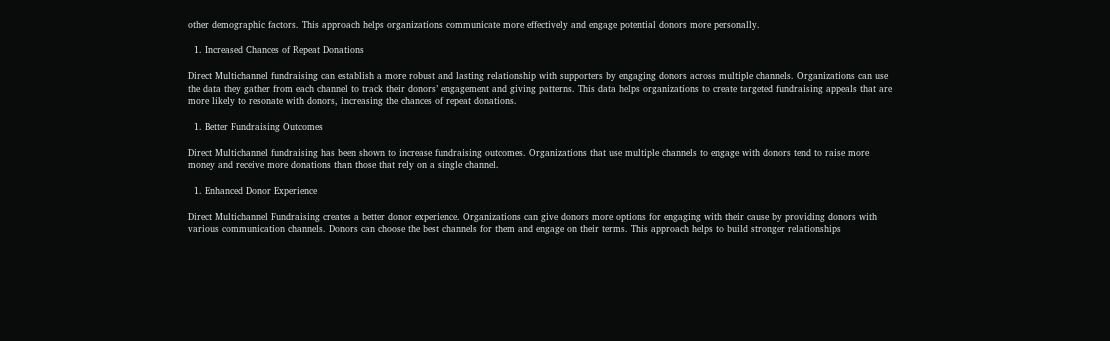other demographic factors. This approach helps organizations communicate more effectively and engage potential donors more personally.

  1. Increased Chances of Repeat Donations

Direct Multichannel fundraising can establish a more robust and lasting relationship with supporters by engaging donors across multiple channels. Organizations can use the data they gather from each channel to track their donors’ engagement and giving patterns. This data helps organizations to create targeted fundraising appeals that are more likely to resonate with donors, increasing the chances of repeat donations.

  1. Better Fundraising Outcomes

Direct Multichannel fundraising has been shown to increase fundraising outcomes. Organizations that use multiple channels to engage with donors tend to raise more money and receive more donations than those that rely on a single channel.

  1. Enhanced Donor Experience

Direct Multichannel Fundraising creates a better donor experience. Organizations can give donors more options for engaging with their cause by providing donors with various communication channels. Donors can choose the best channels for them and engage on their terms. This approach helps to build stronger relationships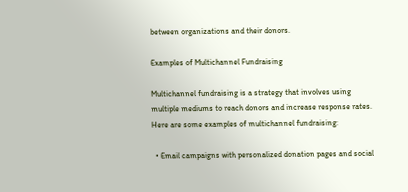between organizations and their donors.

Examples of Multichannel Fundraising

Multichannel fundraising is a strategy that involves using multiple mediums to reach donors and increase response rates. Here are some examples of multichannel fundraising:

  • Email campaigns with personalized donation pages and social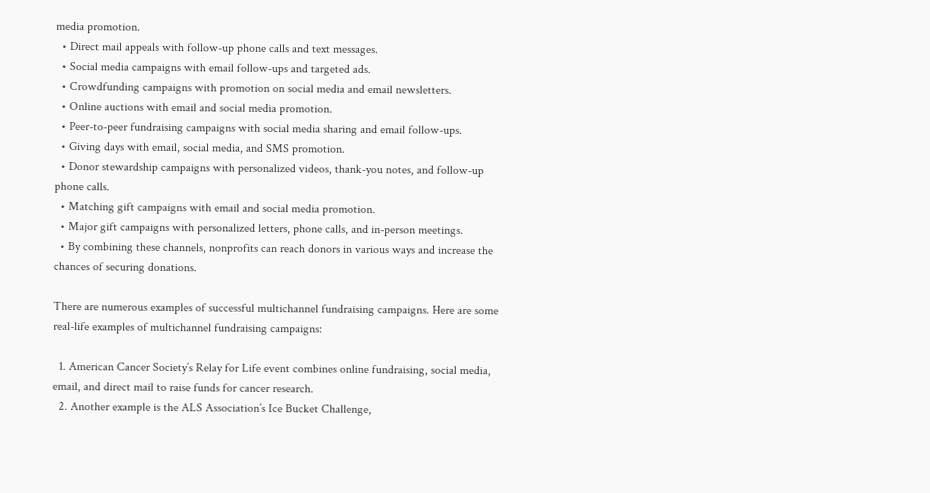media promotion.
  • Direct mail appeals with follow-up phone calls and text messages.
  • Social media campaigns with email follow-ups and targeted ads.
  • Crowdfunding campaigns with promotion on social media and email newsletters.
  • Online auctions with email and social media promotion.
  • Peer-to-peer fundraising campaigns with social media sharing and email follow-ups.
  • Giving days with email, social media, and SMS promotion.
  • Donor stewardship campaigns with personalized videos, thank-you notes, and follow-up phone calls.
  • Matching gift campaigns with email and social media promotion.
  • Major gift campaigns with personalized letters, phone calls, and in-person meetings.
  • By combining these channels, nonprofits can reach donors in various ways and increase the chances of securing donations.

There are numerous examples of successful multichannel fundraising campaigns. Here are some real-life examples of multichannel fundraising campaigns:

  1. American Cancer Society’s Relay for Life event combines online fundraising, social media, email, and direct mail to raise funds for cancer research.
  2. Another example is the ALS Association’s Ice Bucket Challenge,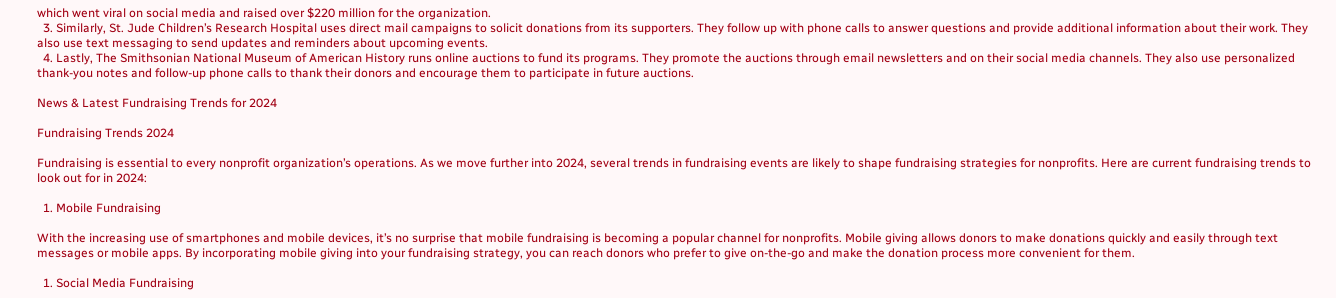which went viral on social media and raised over $220 million for the organization.
  3. Similarly, St. Jude Children’s Research Hospital uses direct mail campaigns to solicit donations from its supporters. They follow up with phone calls to answer questions and provide additional information about their work. They also use text messaging to send updates and reminders about upcoming events.
  4. Lastly, The Smithsonian National Museum of American History runs online auctions to fund its programs. They promote the auctions through email newsletters and on their social media channels. They also use personalized thank-you notes and follow-up phone calls to thank their donors and encourage them to participate in future auctions.

News & Latest Fundraising Trends for 2024

Fundraising Trends 2024

Fundraising is essential to every nonprofit organization’s operations. As we move further into 2024, several trends in fundraising events are likely to shape fundraising strategies for nonprofits. Here are current fundraising trends to look out for in 2024:

  1. Mobile Fundraising

With the increasing use of smartphones and mobile devices, it’s no surprise that mobile fundraising is becoming a popular channel for nonprofits. Mobile giving allows donors to make donations quickly and easily through text messages or mobile apps. By incorporating mobile giving into your fundraising strategy, you can reach donors who prefer to give on-the-go and make the donation process more convenient for them.

  1. Social Media Fundraising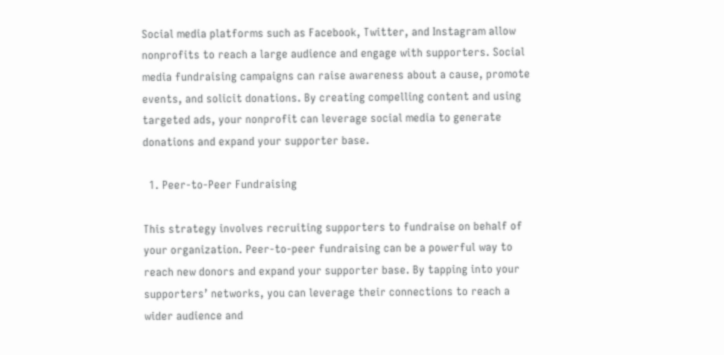Social media platforms such as Facebook, Twitter, and Instagram allow nonprofits to reach a large audience and engage with supporters. Social media fundraising campaigns can raise awareness about a cause, promote events, and solicit donations. By creating compelling content and using targeted ads, your nonprofit can leverage social media to generate donations and expand your supporter base.

  1. Peer-to-Peer Fundraising

This strategy involves recruiting supporters to fundraise on behalf of your organization. Peer-to-peer fundraising can be a powerful way to reach new donors and expand your supporter base. By tapping into your supporters’ networks, you can leverage their connections to reach a wider audience and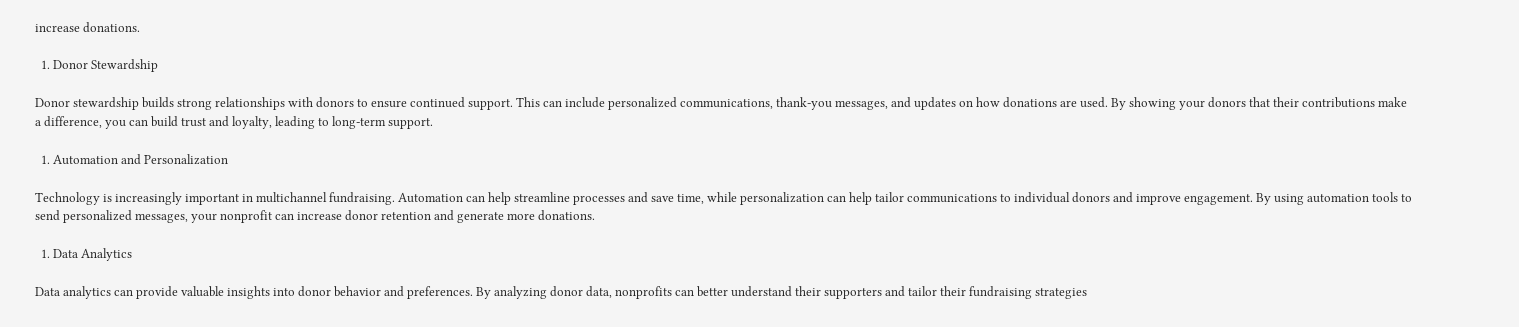increase donations.

  1. Donor Stewardship

Donor stewardship builds strong relationships with donors to ensure continued support. This can include personalized communications, thank-you messages, and updates on how donations are used. By showing your donors that their contributions make a difference, you can build trust and loyalty, leading to long-term support.

  1. Automation and Personalization

Technology is increasingly important in multichannel fundraising. Automation can help streamline processes and save time, while personalization can help tailor communications to individual donors and improve engagement. By using automation tools to send personalized messages, your nonprofit can increase donor retention and generate more donations.

  1. Data Analytics

Data analytics can provide valuable insights into donor behavior and preferences. By analyzing donor data, nonprofits can better understand their supporters and tailor their fundraising strategies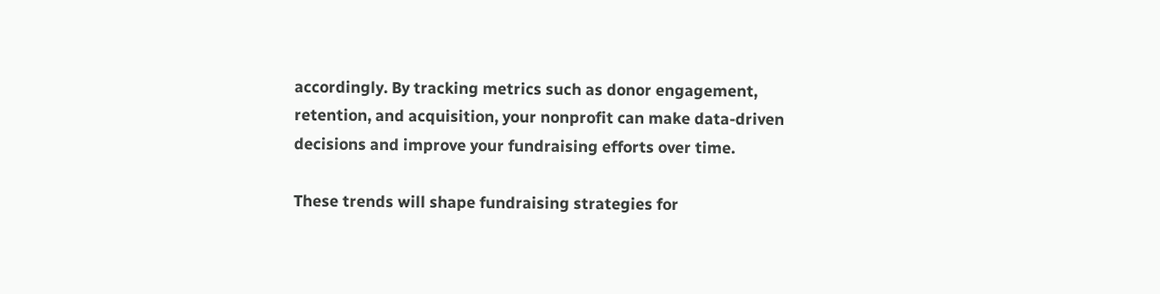accordingly. By tracking metrics such as donor engagement, retention, and acquisition, your nonprofit can make data-driven decisions and improve your fundraising efforts over time.

These trends will shape fundraising strategies for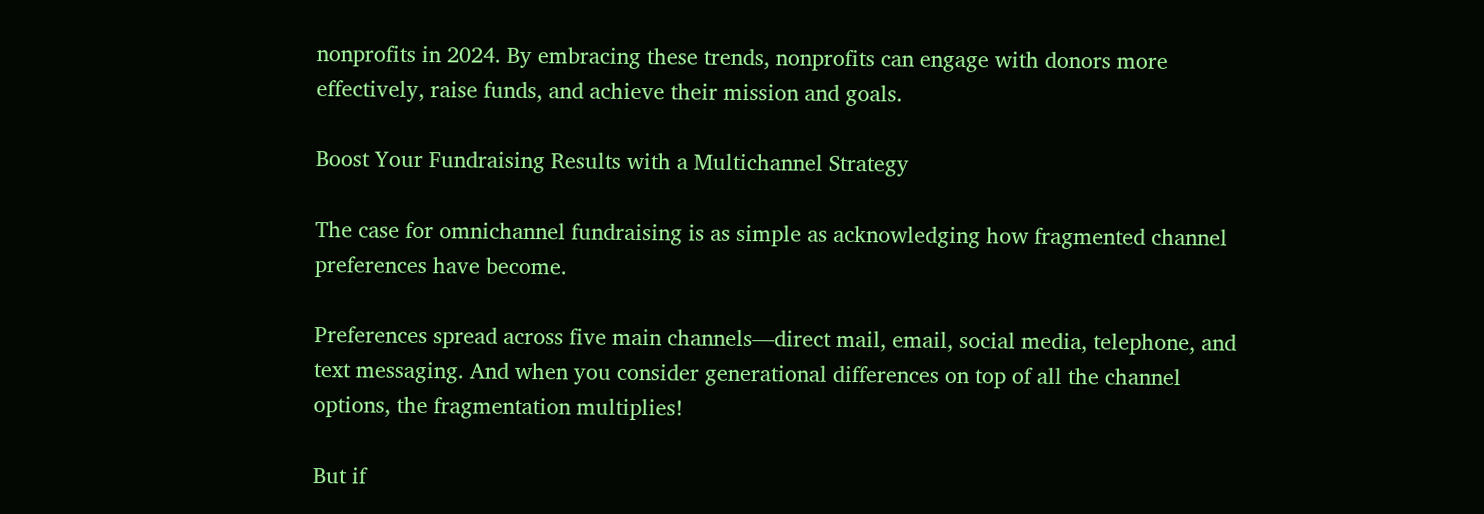nonprofits in 2024. By embracing these trends, nonprofits can engage with donors more effectively, raise funds, and achieve their mission and goals.

Boost Your Fundraising Results with a Multichannel Strategy

The case for omnichannel fundraising is as simple as acknowledging how fragmented channel preferences have become.

Preferences spread across five main channels—direct mail, email, social media, telephone, and text messaging. And when you consider generational differences on top of all the channel options, the fragmentation multiplies!

But if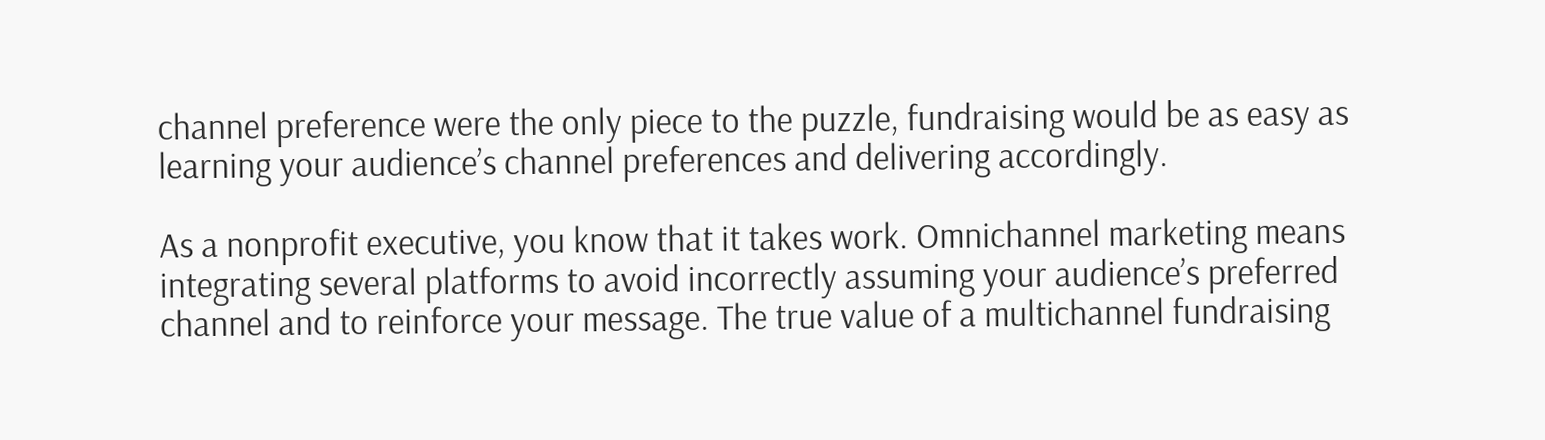channel preference were the only piece to the puzzle, fundraising would be as easy as learning your audience’s channel preferences and delivering accordingly.

As a nonprofit executive, you know that it takes work. Omnichannel marketing means integrating several platforms to avoid incorrectly assuming your audience’s preferred channel and to reinforce your message. The true value of a multichannel fundraising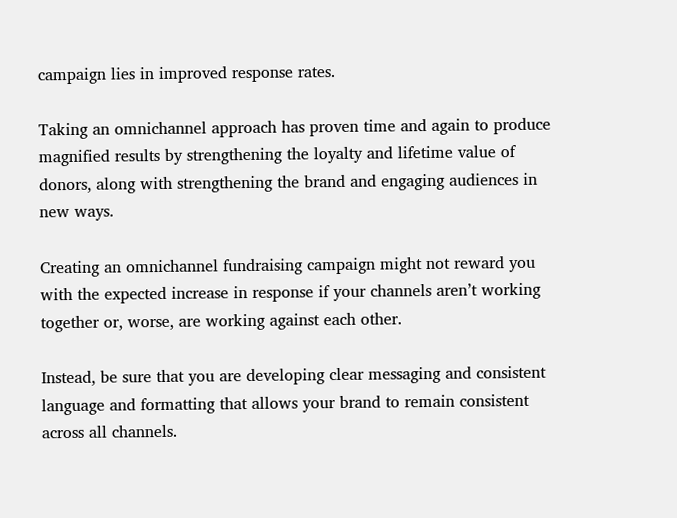campaign lies in improved response rates.

Taking an omnichannel approach has proven time and again to produce magnified results by strengthening the loyalty and lifetime value of donors, along with strengthening the brand and engaging audiences in new ways.

Creating an omnichannel fundraising campaign might not reward you with the expected increase in response if your channels aren’t working together or, worse, are working against each other.

Instead, be sure that you are developing clear messaging and consistent language and formatting that allows your brand to remain consistent across all channels.